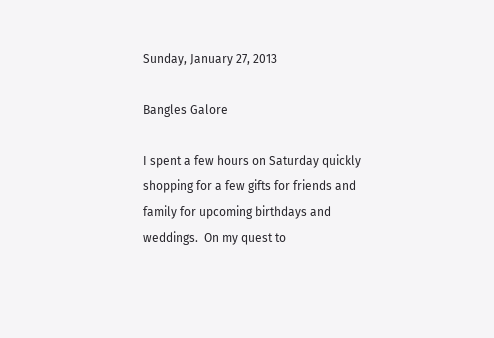Sunday, January 27, 2013

Bangles Galore

I spent a few hours on Saturday quickly shopping for a few gifts for friends and family for upcoming birthdays and weddings.  On my quest to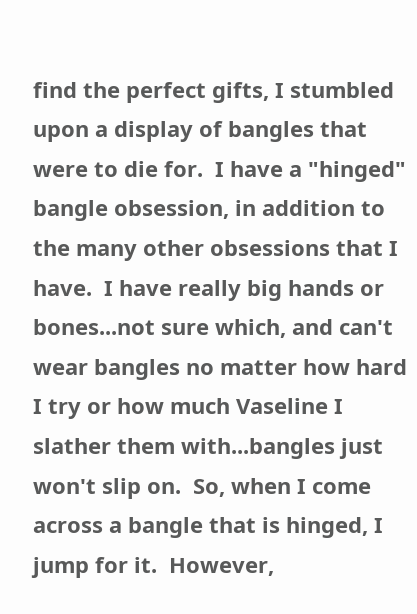find the perfect gifts, I stumbled upon a display of bangles that were to die for.  I have a "hinged" bangle obsession, in addition to the many other obsessions that I have.  I have really big hands or bones...not sure which, and can't wear bangles no matter how hard I try or how much Vaseline I slather them with...bangles just won't slip on.  So, when I come across a bangle that is hinged, I jump for it.  However,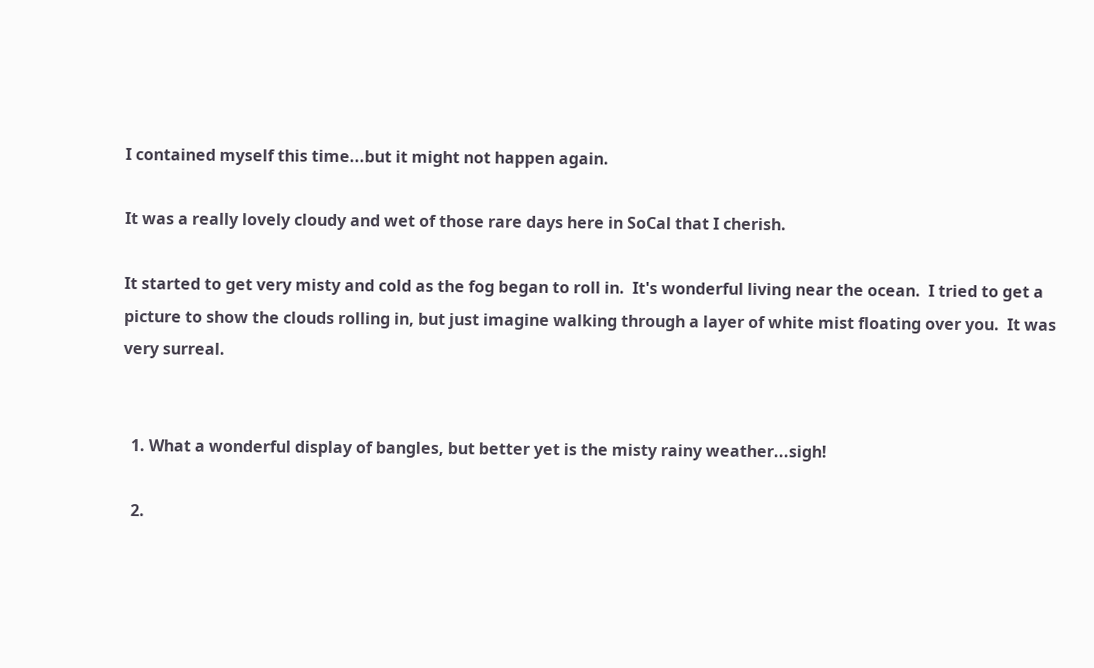I contained myself this time...but it might not happen again.

It was a really lovely cloudy and wet of those rare days here in SoCal that I cherish.

It started to get very misty and cold as the fog began to roll in.  It's wonderful living near the ocean.  I tried to get a picture to show the clouds rolling in, but just imagine walking through a layer of white mist floating over you.  It was very surreal.


  1. What a wonderful display of bangles, but better yet is the misty rainy weather...sigh!

  2.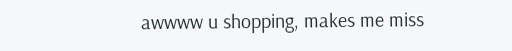awwww u shopping, makes me miss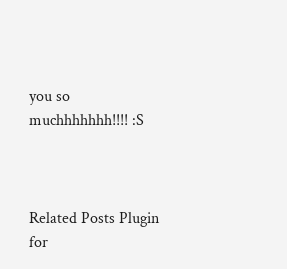you so muchhhhhhh!!!! :S



Related Posts Plugin for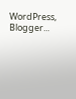WordPress, Blogger...